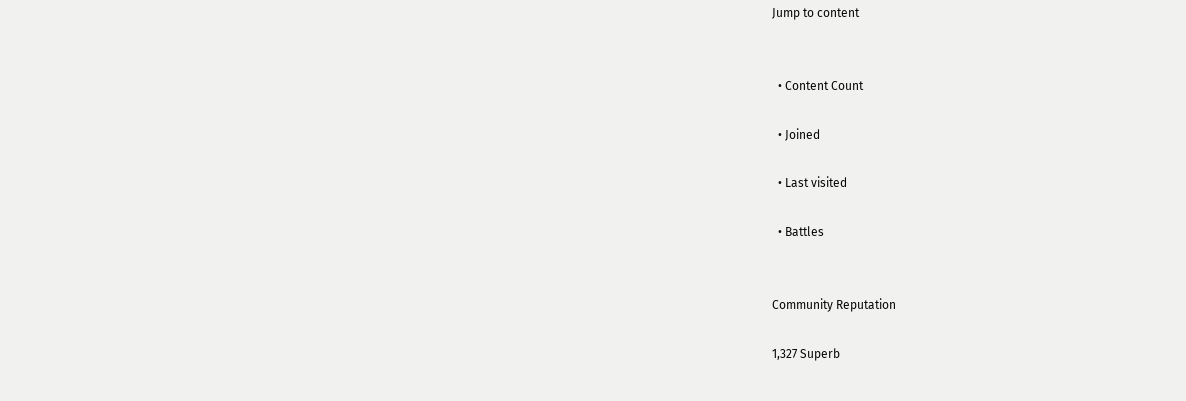Jump to content


  • Content Сount

  • Joined

  • Last visited

  • Battles


Community Reputation

1,327 Superb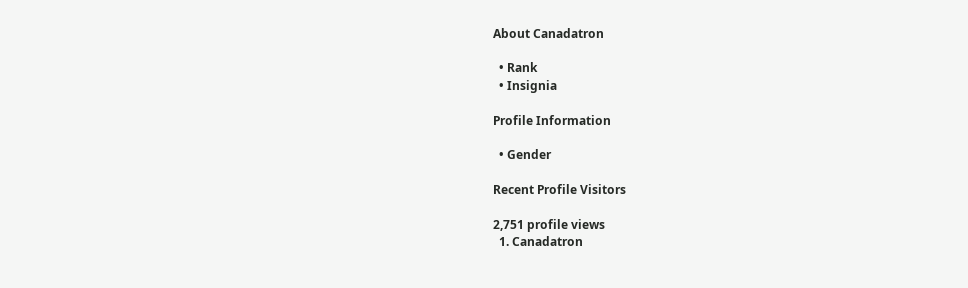About Canadatron

  • Rank
  • Insignia

Profile Information

  • Gender

Recent Profile Visitors

2,751 profile views
  1. Canadatron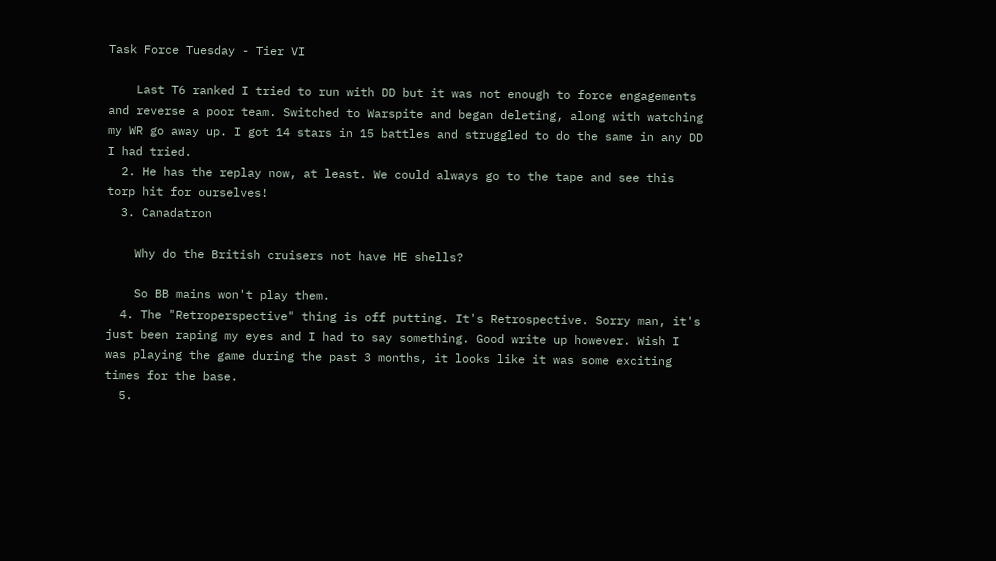Task Force Tuesday - Tier VI

    Last T6 ranked I tried to run with DD but it was not enough to force engagements and reverse a poor team. Switched to Warspite and began deleting, along with watching my WR go away up. I got 14 stars in 15 battles and struggled to do the same in any DD I had tried.
  2. He has the replay now, at least. We could always go to the tape and see this torp hit for ourselves!
  3. Canadatron

    Why do the British cruisers not have HE shells?

    So BB mains won't play them.
  4. The "Retroperspective" thing is off putting. It's Retrospective. Sorry man, it's just been raping my eyes and I had to say something. Good write up however. Wish I was playing the game during the past 3 months, it looks like it was some exciting times for the base.
  5.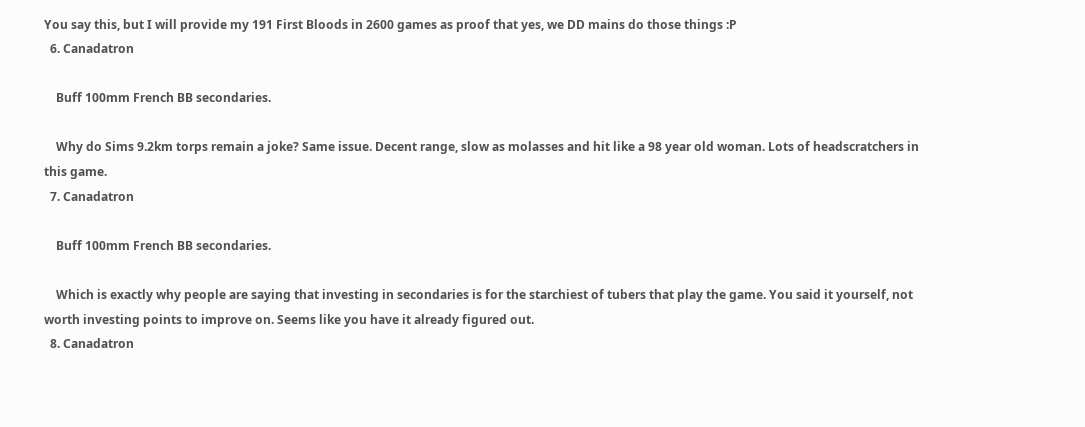You say this, but I will provide my 191 First Bloods in 2600 games as proof that yes, we DD mains do those things :P
  6. Canadatron

    Buff 100mm French BB secondaries.

    Why do Sims 9.2km torps remain a joke? Same issue. Decent range, slow as molasses and hit like a 98 year old woman. Lots of headscratchers in this game.
  7. Canadatron

    Buff 100mm French BB secondaries.

    Which is exactly why people are saying that investing in secondaries is for the starchiest of tubers that play the game. You said it yourself, not worth investing points to improve on. Seems like you have it already figured out.
  8. Canadatron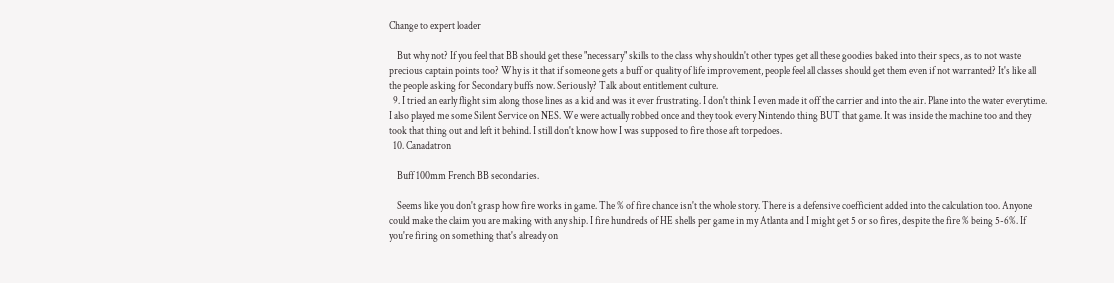Change to expert loader

    But why not? If you feel that BB should get these "necessary" skills to the class why shouldn't other types get all these goodies baked into their specs, as to not waste precious captain points too? Why is it that if someone gets a buff or quality of life improvement, people feel all classes should get them even if not warranted? It's like all the people asking for Secondary buffs now. Seriously? Talk about entitlement culture.
  9. I tried an early flight sim along those lines as a kid and was it ever frustrating. I don't think I even made it off the carrier and into the air. Plane into the water everytime. I also played me some Silent Service on NES. We were actually robbed once and they took every Nintendo thing BUT that game. It was inside the machine too and they took that thing out and left it behind. I still don't know how I was supposed to fire those aft torpedoes.
  10. Canadatron

    Buff 100mm French BB secondaries.

    Seems like you don't grasp how fire works in game. The % of fire chance isn't the whole story. There is a defensive coefficient added into the calculation too. Anyone could make the claim you are making with any ship. I fire hundreds of HE shells per game in my Atlanta and I might get 5 or so fires, despite the fire % being 5-6%. If you're firing on something that's already on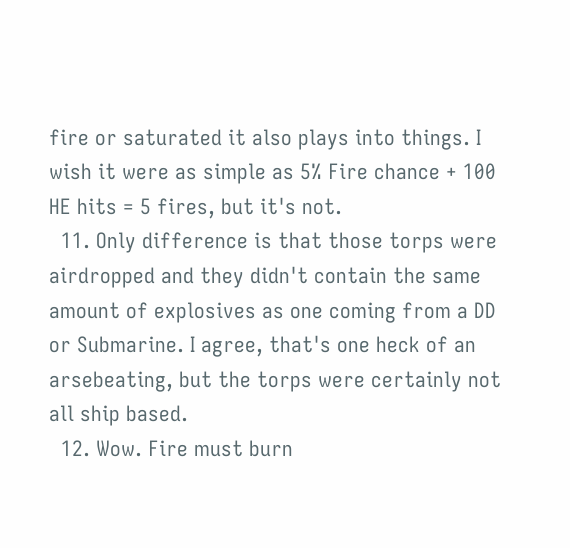fire or saturated it also plays into things. I wish it were as simple as 5% Fire chance + 100 HE hits = 5 fires, but it's not.
  11. Only difference is that those torps were airdropped and they didn't contain the same amount of explosives as one coming from a DD or Submarine. I agree, that's one heck of an arsebeating, but the torps were certainly not all ship based.
  12. Wow. Fire must burn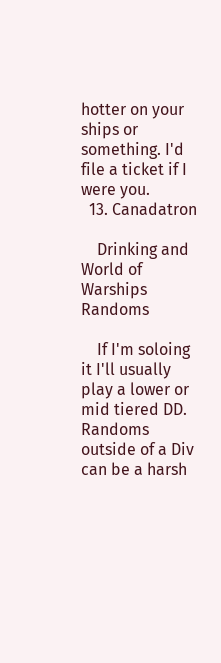hotter on your ships or something. I'd file a ticket if I were you.
  13. Canadatron

    Drinking and World of Warships Randoms

    If I'm soloing it I'll usually play a lower or mid tiered DD. Randoms outside of a Div can be a harsh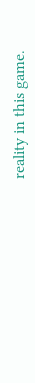reality in this game.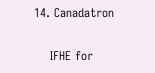14. Canadatron

    IFHE for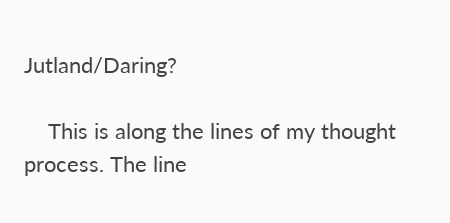Jutland/Daring?

    This is along the lines of my thought process. The line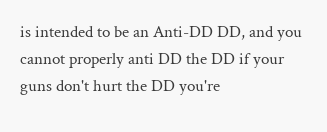is intended to be an Anti-DD DD, and you cannot properly anti DD the DD if your guns don't hurt the DD you're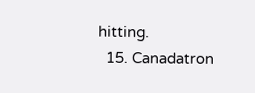hitting.
  15. Canadatron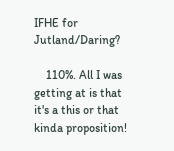IFHE for Jutland/Daring?

    110%. All I was getting at is that it's a this or that kinda proposition!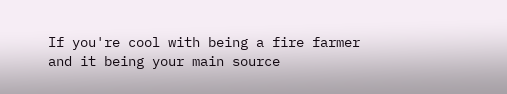If you're cool with being a fire farmer and it being your main source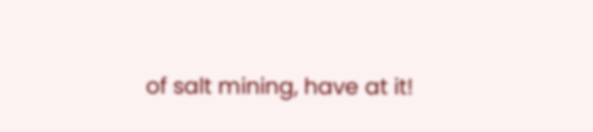of salt mining, have at it!